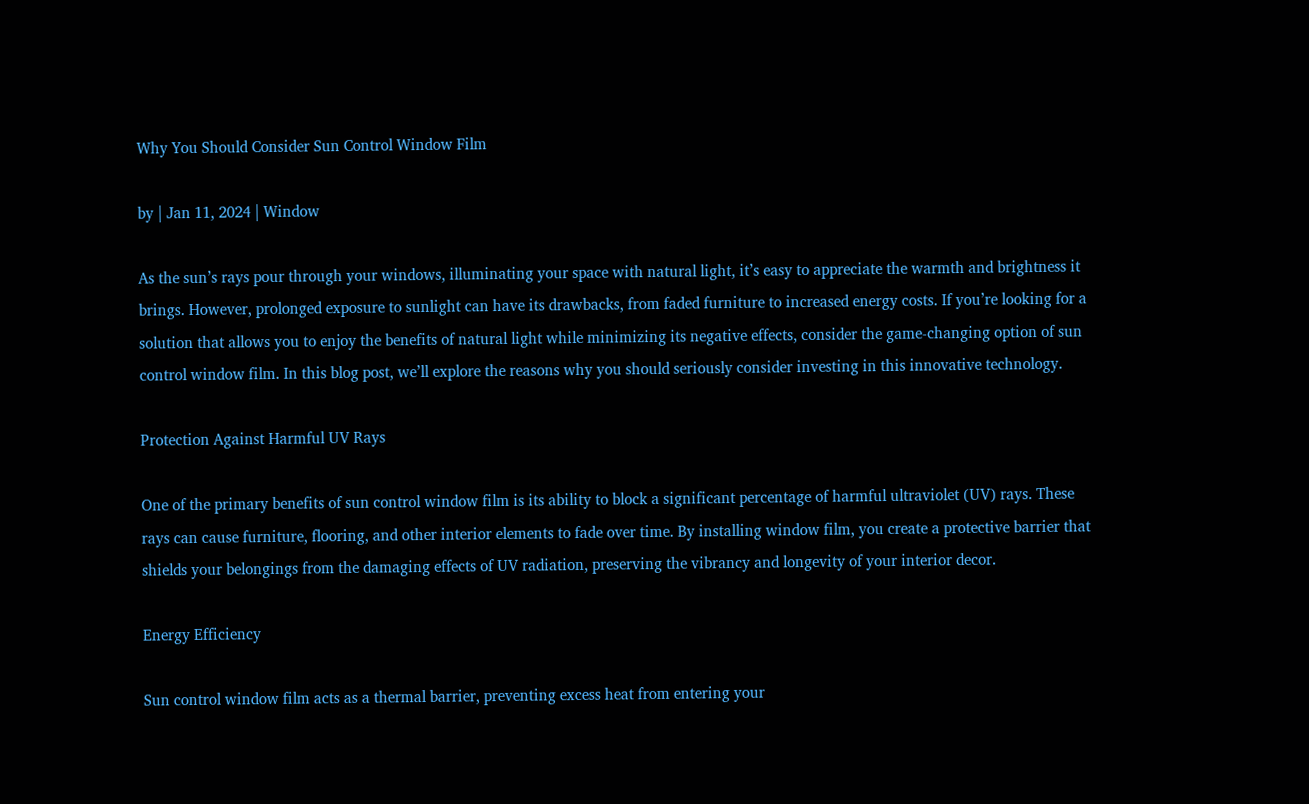Why You Should Consider Sun Control Window Film

by | Jan 11, 2024 | Window

As the sun’s rays pour through your windows, illuminating your space with natural light, it’s easy to appreciate the warmth and brightness it brings. However, prolonged exposure to sunlight can have its drawbacks, from faded furniture to increased energy costs. If you’re looking for a solution that allows you to enjoy the benefits of natural light while minimizing its negative effects, consider the game-changing option of sun control window film. In this blog post, we’ll explore the reasons why you should seriously consider investing in this innovative technology.

Protection Against Harmful UV Rays

One of the primary benefits of sun control window film is its ability to block a significant percentage of harmful ultraviolet (UV) rays. These rays can cause furniture, flooring, and other interior elements to fade over time. By installing window film, you create a protective barrier that shields your belongings from the damaging effects of UV radiation, preserving the vibrancy and longevity of your interior decor.

Energy Efficiency

Sun control window film acts as a thermal barrier, preventing excess heat from entering your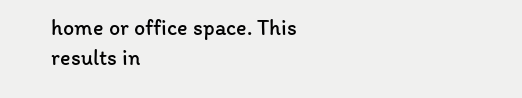home or office space. This results in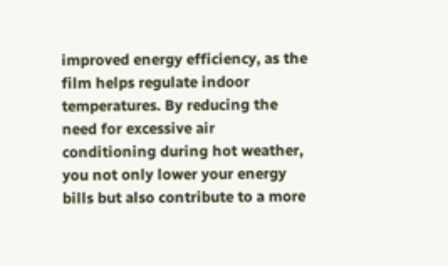improved energy efficiency, as the film helps regulate indoor temperatures. By reducing the need for excessive air conditioning during hot weather, you not only lower your energy bills but also contribute to a more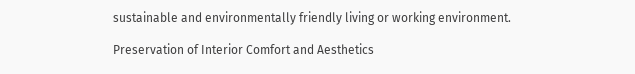sustainable and environmentally friendly living or working environment.

Preservation of Interior Comfort and Aesthetics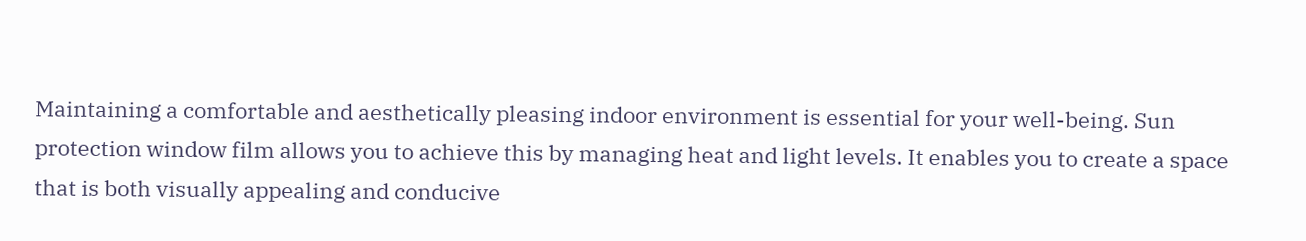Maintaining a comfortable and aesthetically pleasing indoor environment is essential for your well-being. Sun protection window film allows you to achieve this by managing heat and light levels. It enables you to create a space that is both visually appealing and conducive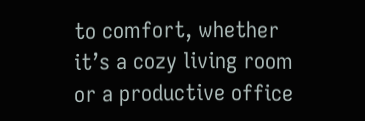to comfort, whether it’s a cozy living room or a productive office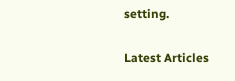setting.

Latest Articles